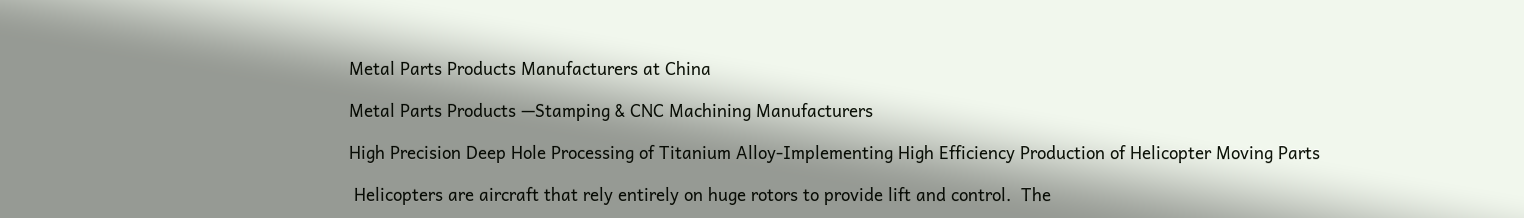Metal Parts Products Manufacturers at China

Metal Parts Products —Stamping & CNC Machining Manufacturers

High Precision Deep Hole Processing of Titanium Alloy-Implementing High Efficiency Production of Helicopter Moving Parts

 Helicopters are aircraft that rely entirely on huge rotors to provide lift and control.  The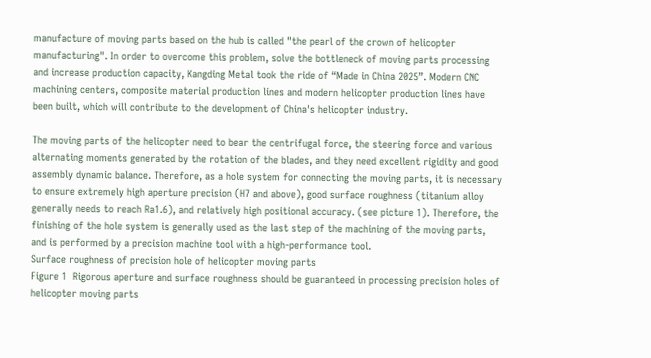manufacture of moving parts based on the hub is called "the pearl of the crown of helicopter manufacturing". In order to overcome this problem, solve the bottleneck of moving parts processing and increase production capacity, Kangding Metal took the ride of “Made in China 2025”. Modern CNC machining centers, composite material production lines and modern helicopter production lines have been built, which will contribute to the development of China's helicopter industry.

The moving parts of the helicopter need to bear the centrifugal force, the steering force and various alternating moments generated by the rotation of the blades, and they need excellent rigidity and good assembly dynamic balance. Therefore, as a hole system for connecting the moving parts, it is necessary to ensure extremely high aperture precision (H7 and above), good surface roughness (titanium alloy generally needs to reach Ra1.6), and relatively high positional accuracy. (see picture 1). Therefore, the finishing of the hole system is generally used as the last step of the machining of the moving parts, and is performed by a precision machine tool with a high-performance tool.
Surface roughness of precision hole of helicopter moving parts
Figure 1  Rigorous aperture and surface roughness should be guaranteed in processing precision holes of helicopter moving parts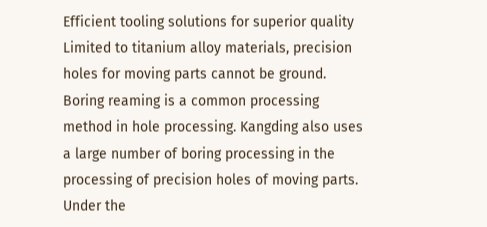Efficient tooling solutions for superior quality
Limited to titanium alloy materials, precision holes for moving parts cannot be ground. Boring reaming is a common processing method in hole processing. Kangding also uses a large number of boring processing in the processing of precision holes of moving parts. Under the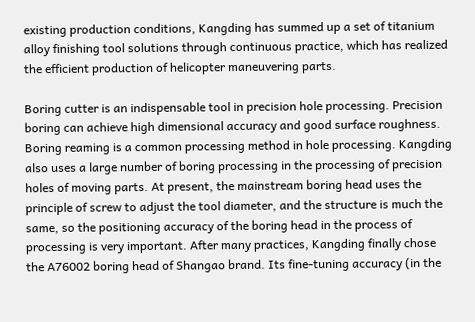existing production conditions, Kangding has summed up a set of titanium alloy finishing tool solutions through continuous practice, which has realized the efficient production of helicopter maneuvering parts.

Boring cutter is an indispensable tool in precision hole processing. Precision boring can achieve high dimensional accuracy and good surface roughness. Boring reaming is a common processing method in hole processing. Kangding also uses a large number of boring processing in the processing of precision holes of moving parts. At present, the mainstream boring head uses the principle of screw to adjust the tool diameter, and the structure is much the same, so the positioning accuracy of the boring head in the process of processing is very important. After many practices, Kangding finally chose the A76002 boring head of Shangao brand. Its fine-tuning accuracy (in the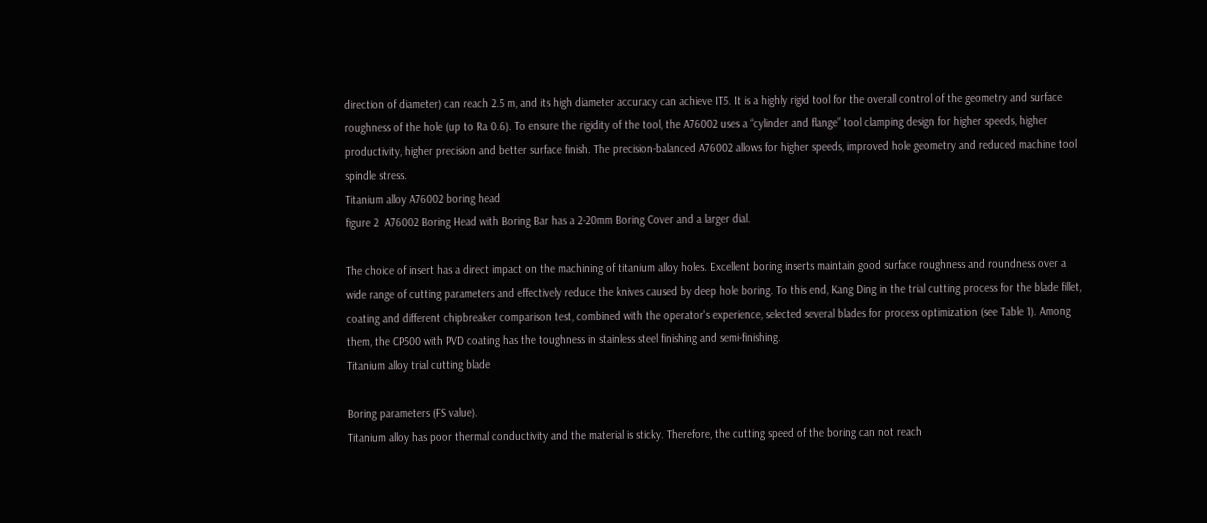direction of diameter) can reach 2.5 m, and its high diameter accuracy can achieve IT5. It is a highly rigid tool for the overall control of the geometry and surface roughness of the hole (up to Ra 0.6). To ensure the rigidity of the tool, the A76002 uses a “cylinder and flange” tool clamping design for higher speeds, higher productivity, higher precision and better surface finish. The precision-balanced A76002 allows for higher speeds, improved hole geometry and reduced machine tool spindle stress.
Titanium alloy A76002 boring head
figure 2  A76002 Boring Head with Boring Bar has a 2-20mm Boring Cover and a larger dial.

The choice of insert has a direct impact on the machining of titanium alloy holes. Excellent boring inserts maintain good surface roughness and roundness over a wide range of cutting parameters and effectively reduce the knives caused by deep hole boring. To this end, Kang Ding in the trial cutting process for the blade fillet, coating and different chipbreaker comparison test, combined with the operator's experience, selected several blades for process optimization (see Table 1). Among them, the CP500 with PVD coating has the toughness in stainless steel finishing and semi-finishing.
Titanium alloy trial cutting blade

Boring parameters (FS value).
Titanium alloy has poor thermal conductivity and the material is sticky. Therefore, the cutting speed of the boring can not reach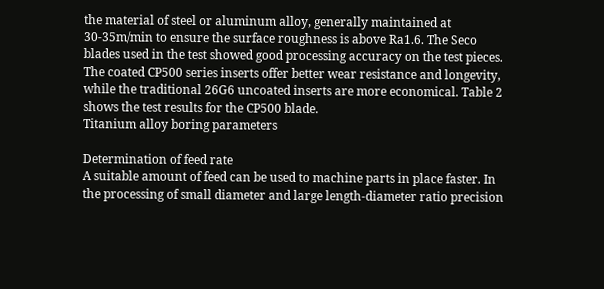the material of steel or aluminum alloy, generally maintained at 30-35m/min to ensure the surface roughness is above Ra1.6. The Seco blades used in the test showed good processing accuracy on the test pieces. The coated CP500 series inserts offer better wear resistance and longevity, while the traditional 26G6 uncoated inserts are more economical. Table 2 shows the test results for the CP500 blade.
Titanium alloy boring parameters

Determination of feed rate
A suitable amount of feed can be used to machine parts in place faster. In the processing of small diameter and large length-diameter ratio precision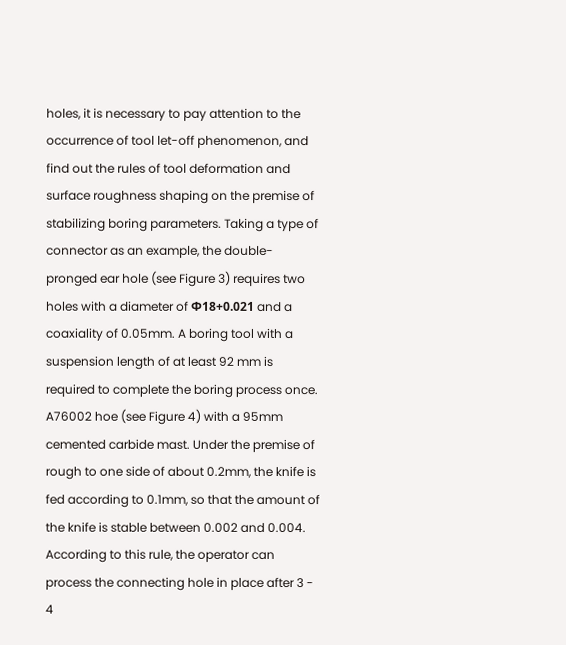holes, it is necessary to pay attention to the occurrence of tool let-off phenomenon, and find out the rules of tool deformation and surface roughness shaping on the premise of stabilizing boring parameters. Taking a type of connector as an example, the double-pronged ear hole (see Figure 3) requires two holes with a diameter of Φ18+0.021 and a coaxiality of 0.05mm. A boring tool with a suspension length of at least 92 mm is required to complete the boring process once. A76002 hoe (see Figure 4) with a 95mm cemented carbide mast. Under the premise of rough to one side of about 0.2mm, the knife is fed according to 0.1mm, so that the amount of the knife is stable between 0.002 and 0.004. According to this rule, the operator can process the connecting hole in place after 3 - 4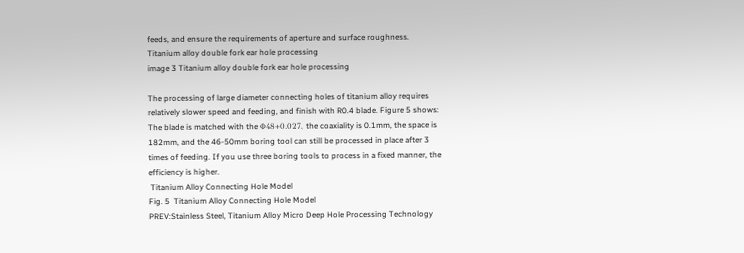feeds, and ensure the requirements of aperture and surface roughness.
Titanium alloy double fork ear hole processing
image 3 Titanium alloy double fork ear hole processing

The processing of large diameter connecting holes of titanium alloy requires relatively slower speed and feeding, and finish with R0.4 blade. Figure 5 shows: The blade is matched with the Φ48+0.027, the coaxiality is 0.1mm, the space is 182mm, and the 46-50mm boring tool can still be processed in place after 3 times of feeding. If you use three boring tools to process in a fixed manner, the efficiency is higher.
 Titanium Alloy Connecting Hole Model
Fig. 5  Titanium Alloy Connecting Hole Model
PREV:Stainless Steel, Titanium Alloy Micro Deep Hole Processing Technology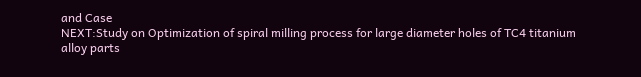and Case
NEXT:Study on Optimization of spiral milling process for large diameter holes of TC4 titanium alloy parts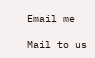Email me

Mail to us